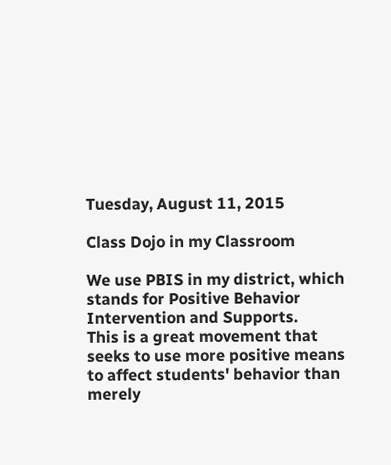Tuesday, August 11, 2015

Class Dojo in my Classroom

We use PBIS in my district, which stands for Positive Behavior Intervention and Supports.
This is a great movement that seeks to use more positive means to affect students' behavior than merely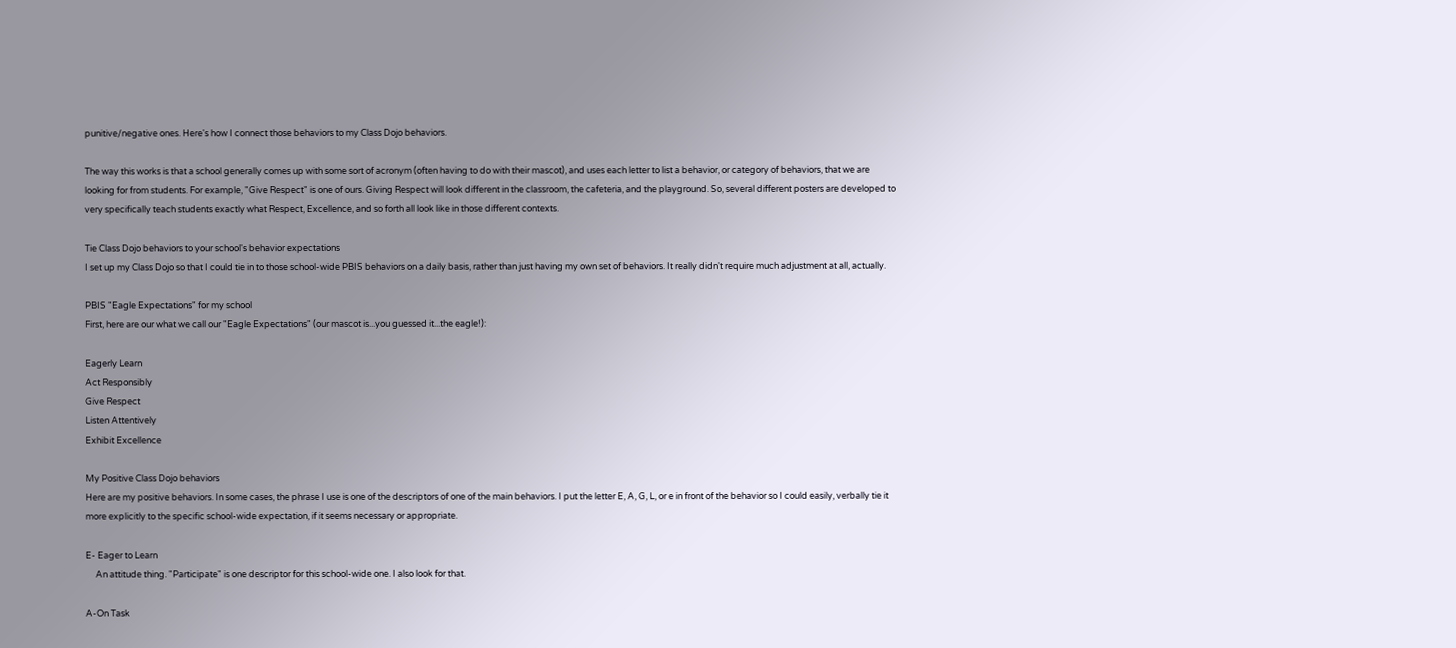punitive/negative ones. Here's how I connect those behaviors to my Class Dojo behaviors.

The way this works is that a school generally comes up with some sort of acronym (often having to do with their mascot), and uses each letter to list a behavior, or category of behaviors, that we are looking for from students. For example, "Give Respect" is one of ours. Giving Respect will look different in the classroom, the cafeteria, and the playground. So, several different posters are developed to very specifically teach students exactly what Respect, Excellence, and so forth all look like in those different contexts.

Tie Class Dojo behaviors to your school's behavior expectations
I set up my Class Dojo so that I could tie in to those school-wide PBIS behaviors on a daily basis, rather than just having my own set of behaviors. It really didn't require much adjustment at all, actually.

PBIS "Eagle Expectations" for my school
First, here are our what we call our "Eagle Expectations" (our mascot is...you guessed it...the eagle!):

Eagerly Learn
Act Responsibly
Give Respect
Listen Attentively
Exhibit Excellence

My Positive Class Dojo behaviors
Here are my positive behaviors. In some cases, the phrase I use is one of the descriptors of one of the main behaviors. I put the letter E, A, G, L, or e in front of the behavior so I could easily, verbally tie it more explicitly to the specific school-wide expectation, if it seems necessary or appropriate.

E- Eager to Learn
     An attitude thing. "Participate" is one descriptor for this school-wide one. I also look for that.

A-On Task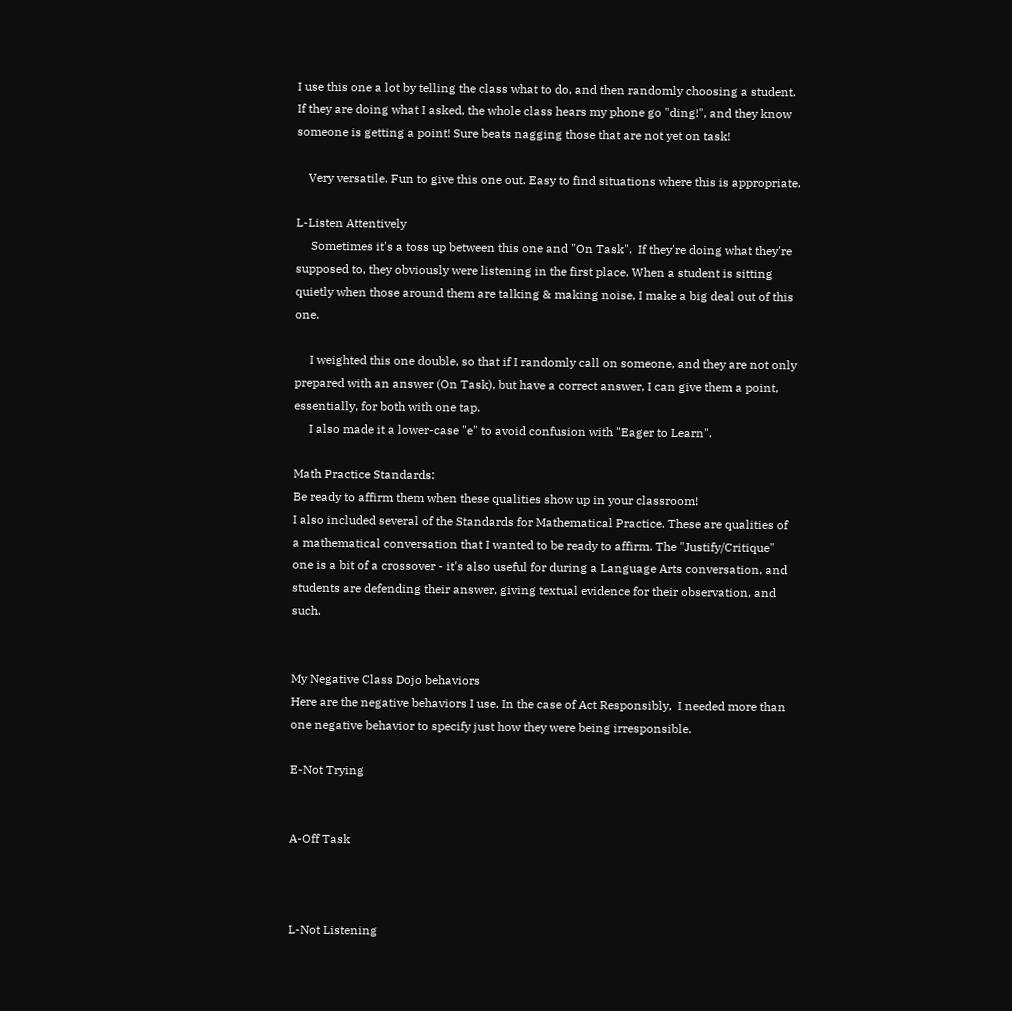I use this one a lot by telling the class what to do, and then randomly choosing a student. If they are doing what I asked, the whole class hears my phone go "ding!", and they know someone is getting a point! Sure beats nagging those that are not yet on task!

    Very versatile. Fun to give this one out. Easy to find situations where this is appropriate.

L-Listen Attentively
     Sometimes it's a toss up between this one and "On Task".  If they're doing what they're supposed to, they obviously were listening in the first place. When a student is sitting quietly when those around them are talking & making noise, I make a big deal out of this one.

     I weighted this one double, so that if I randomly call on someone, and they are not only prepared with an answer (On Task), but have a correct answer, I can give them a point, essentially, for both with one tap.
     I also made it a lower-case "e" to avoid confusion with "Eager to Learn".

Math Practice Standards:
Be ready to affirm them when these qualities show up in your classroom!
I also included several of the Standards for Mathematical Practice. These are qualities of a mathematical conversation that I wanted to be ready to affirm. The "Justify/Critique" one is a bit of a crossover - it's also useful for during a Language Arts conversation, and students are defending their answer, giving textual evidence for their observation, and such.


My Negative Class Dojo behaviors
Here are the negative behaviors I use. In the case of Act Responsibly,  I needed more than one negative behavior to specify just how they were being irresponsible.

E-Not Trying


A-Off Task



L-Not Listening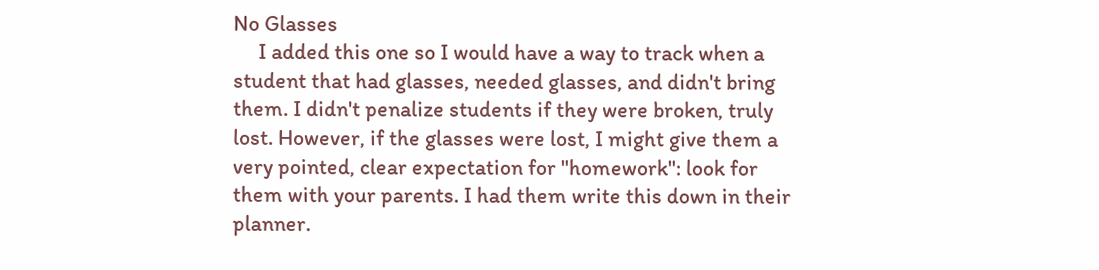No Glasses
     I added this one so I would have a way to track when a student that had glasses, needed glasses, and didn't bring them. I didn't penalize students if they were broken, truly lost. However, if the glasses were lost, I might give them a very pointed, clear expectation for "homework": look for them with your parents. I had them write this down in their planner.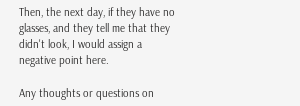Then, the next day, if they have no glasses, and they tell me that they didn't look, I would assign a negative point here.

Any thoughts or questions on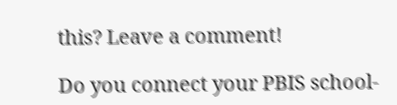this? Leave a comment!

Do you connect your PBIS school-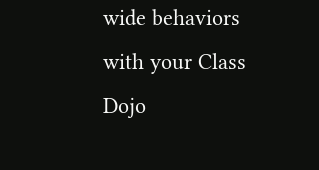wide behaviors with your Class Dojo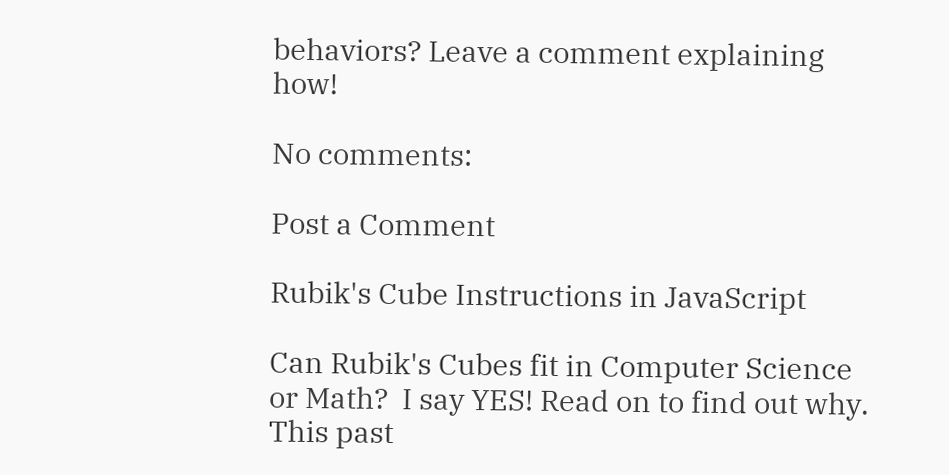behaviors? Leave a comment explaining how!

No comments:

Post a Comment

Rubik's Cube Instructions in JavaScript

Can Rubik's Cubes fit in Computer Science or Math?  I say YES! Read on to find out why. This past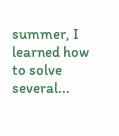summer, I learned how to solve several...